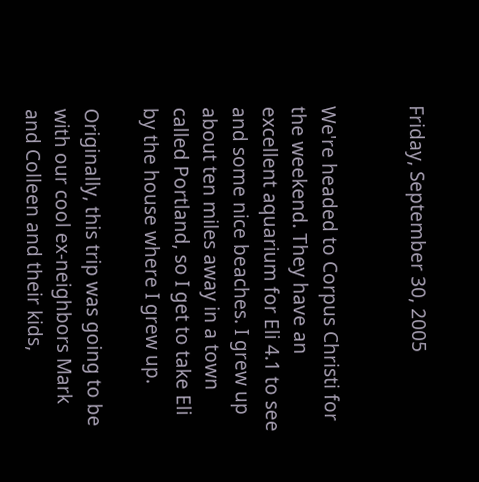Friday, September 30, 2005


We're headed to Corpus Christi for the weekend. They have an excellent aquarium for Eli 4.1 to see and some nice beaches. I grew up about ten miles away in a town called Portland, so I get to take Eli by the house where I grew up.

Originally, this trip was going to be with our cool ex-neighbors Mark and Colleen and their kids,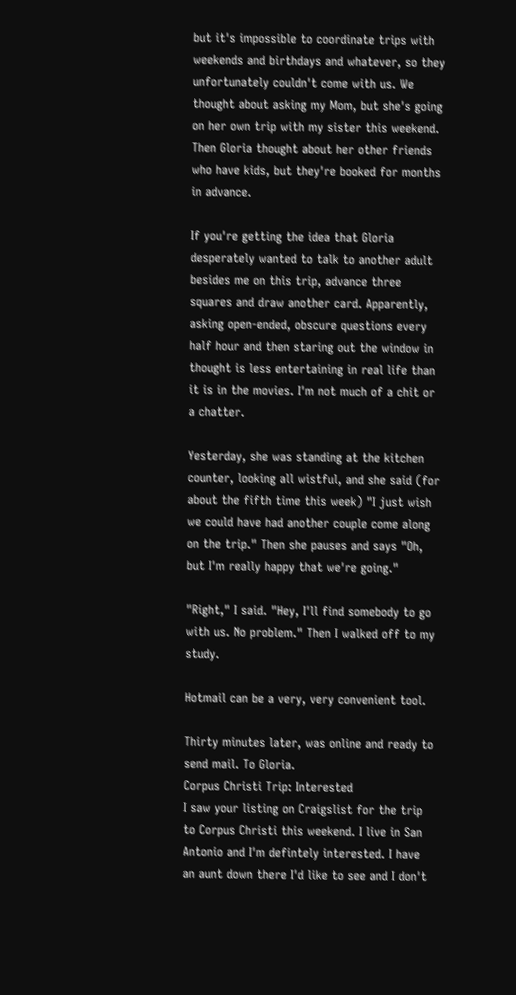but it's impossible to coordinate trips with weekends and birthdays and whatever, so they unfortunately couldn't come with us. We thought about asking my Mom, but she's going on her own trip with my sister this weekend. Then Gloria thought about her other friends who have kids, but they're booked for months in advance.

If you're getting the idea that Gloria desperately wanted to talk to another adult besides me on this trip, advance three squares and draw another card. Apparently, asking open-ended, obscure questions every half hour and then staring out the window in thought is less entertaining in real life than it is in the movies. I'm not much of a chit or a chatter.

Yesterday, she was standing at the kitchen counter, looking all wistful, and she said (for about the fifth time this week) "I just wish we could have had another couple come along on the trip." Then she pauses and says "Oh, but I'm really happy that we're going."

"Right," I said. "Hey, I'll find somebody to go with us. No problem." Then I walked off to my study.

Hotmail can be a very, very convenient tool.

Thirty minutes later, was online and ready to send mail. To Gloria.
Corpus Christi Trip: Interested
I saw your listing on Craigslist for the trip to Corpus Christi this weekend. I live in San Antonio and I'm defintely interested. I have an aunt down there I'd like to see and I don't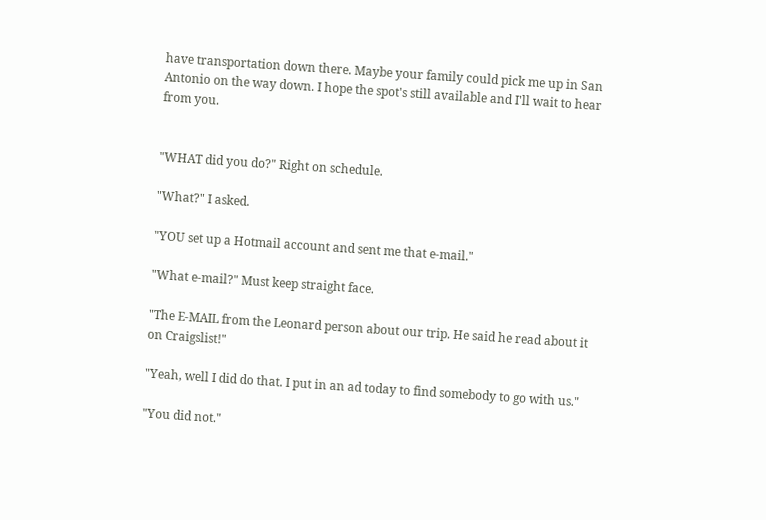have transportation down there. Maybe your family could pick me up in San Antonio on the way down. I hope the spot's still available and I'll wait to hear from you.


"WHAT did you do?" Right on schedule.

"What?" I asked.

"YOU set up a Hotmail account and sent me that e-mail."

"What e-mail?" Must keep straight face.

"The E-MAIL from the Leonard person about our trip. He said he read about it on Craigslist!"

"Yeah, well I did do that. I put in an ad today to find somebody to go with us."

"You did not."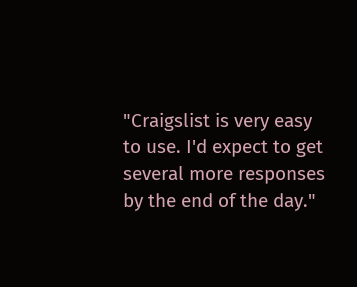"Craigslist is very easy to use. I'd expect to get several more responses by the end of the day."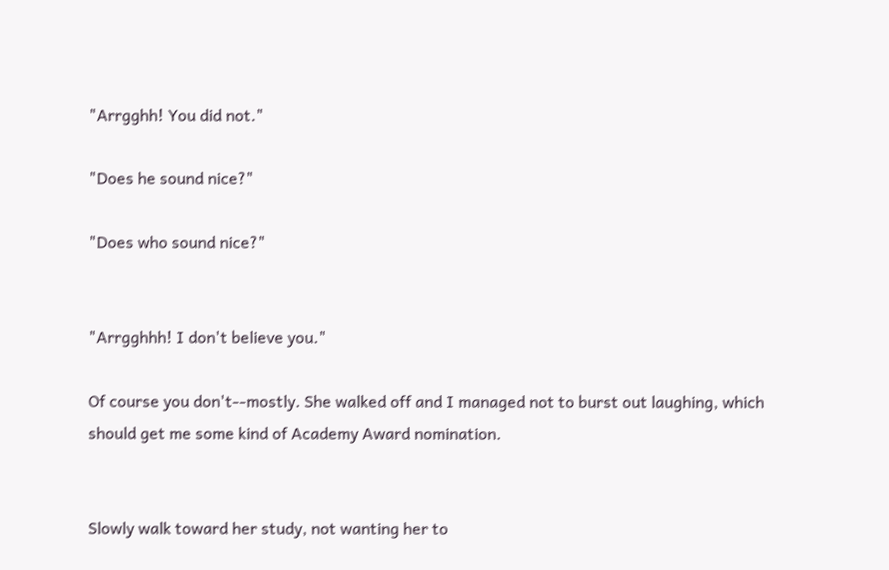"Arrgghh! You did not."

"Does he sound nice?"

"Does who sound nice?"


"Arrgghhh! I don't believe you."

Of course you don't--mostly. She walked off and I managed not to burst out laughing, which should get me some kind of Academy Award nomination.


Slowly walk toward her study, not wanting her to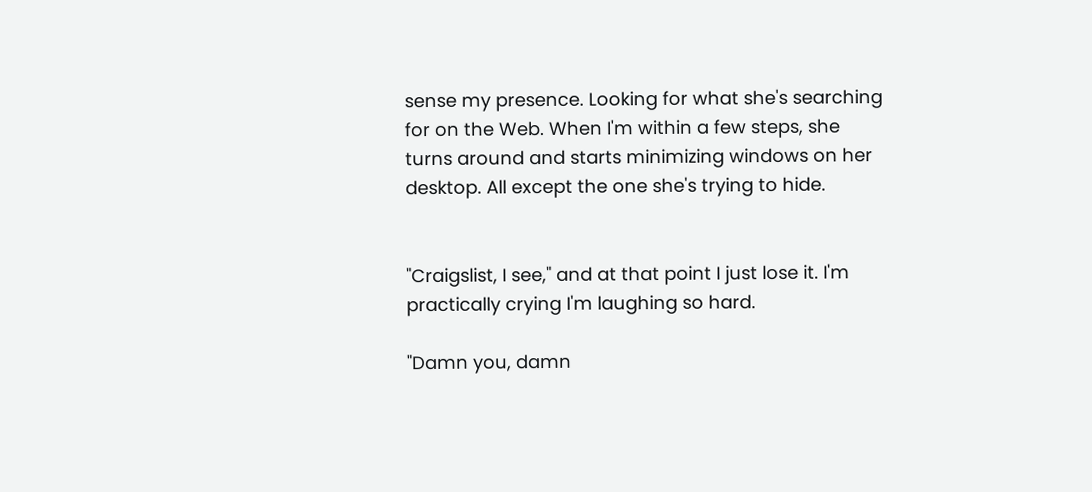sense my presence. Looking for what she's searching for on the Web. When I'm within a few steps, she turns around and starts minimizing windows on her desktop. All except the one she's trying to hide.


"Craigslist, I see," and at that point I just lose it. I'm practically crying I'm laughing so hard.

"Damn you, damn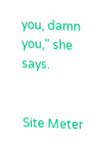you, damn you," she says.


Site Meter